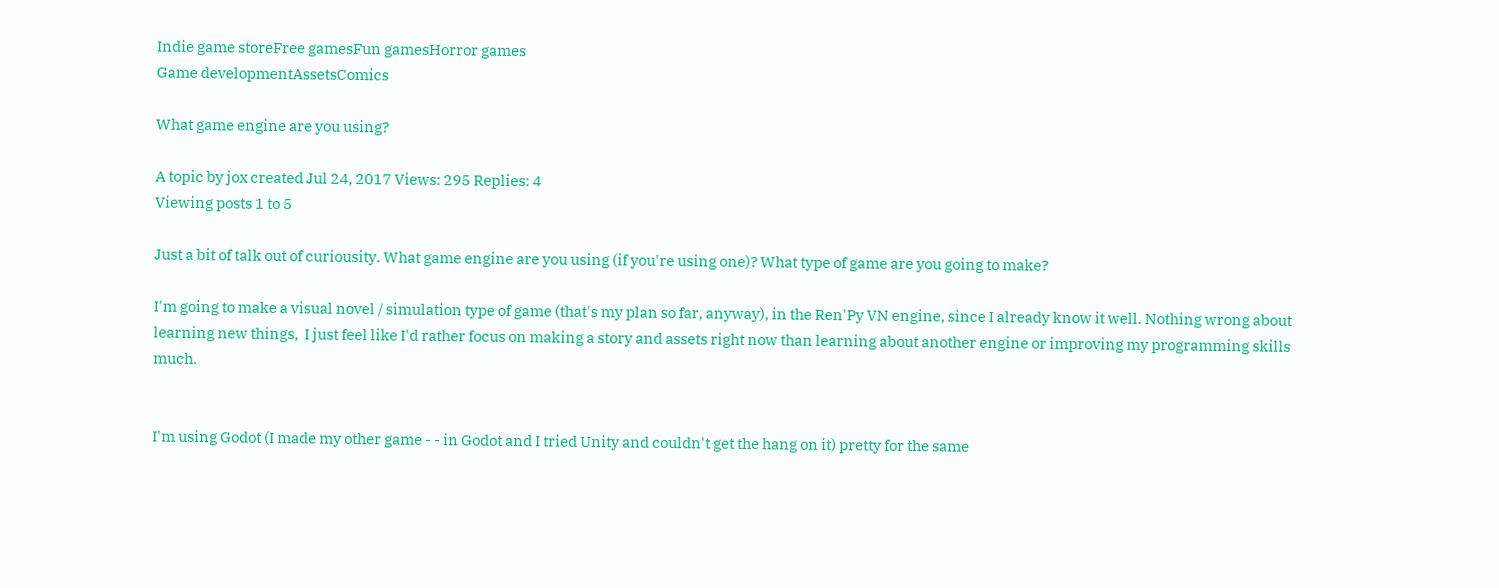Indie game storeFree gamesFun gamesHorror games
Game developmentAssetsComics

What game engine are you using?

A topic by jox created Jul 24, 2017 Views: 295 Replies: 4
Viewing posts 1 to 5

Just a bit of talk out of curiousity. What game engine are you using (if you're using one)? What type of game are you going to make?

I'm going to make a visual novel / simulation type of game (that's my plan so far, anyway), in the Ren'Py VN engine, since I already know it well. Nothing wrong about learning new things,  I just feel like I'd rather focus on making a story and assets right now than learning about another engine or improving my programming skills much.


I'm using Godot (I made my other game - - in Godot and I tried Unity and couldn't get the hang on it) pretty for the same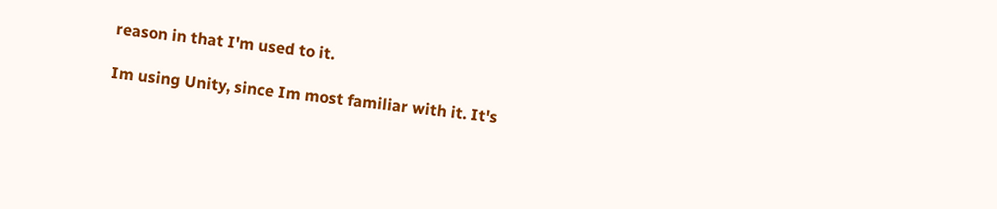reason in that I'm used to it.

Im using Unity, since Im most familiar with it. It's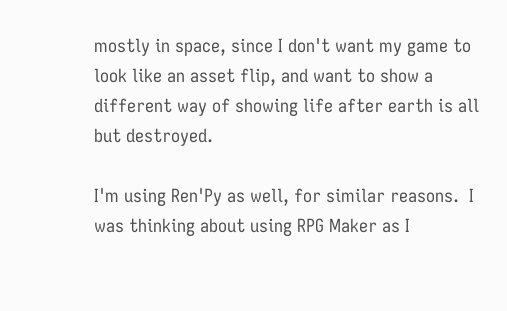mostly in space, since I don't want my game to look like an asset flip, and want to show a different way of showing life after earth is all but destroyed.

I'm using Ren'Py as well, for similar reasons.  I was thinking about using RPG Maker as I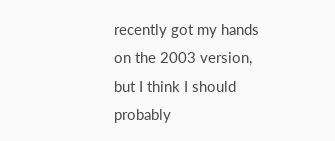recently got my hands on the 2003 version, but I think I should probably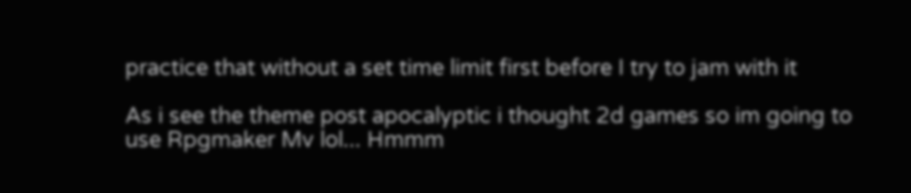practice that without a set time limit first before I try to jam with it

As i see the theme post apocalyptic i thought 2d games so im going to use Rpgmaker Mv lol... Hmmm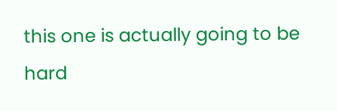this one is actually going to be hard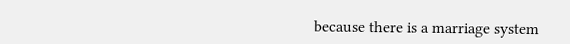because there is a marriage system